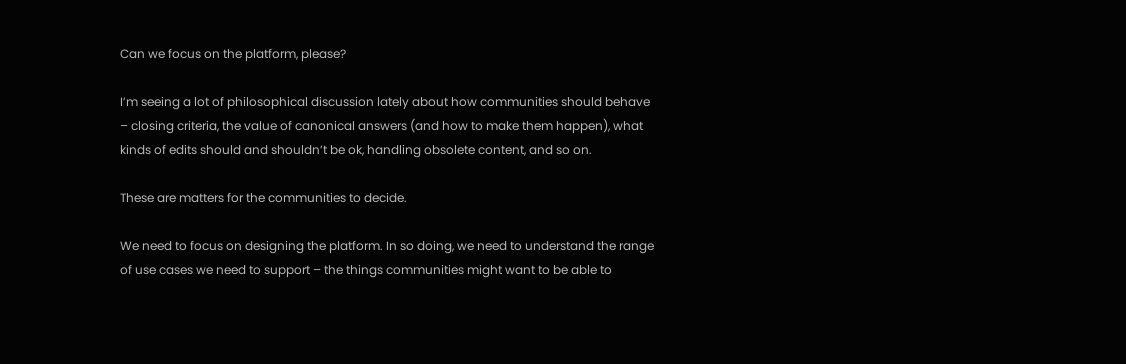Can we focus on the platform, please?

I’m seeing a lot of philosophical discussion lately about how communities should behave – closing criteria, the value of canonical answers (and how to make them happen), what kinds of edits should and shouldn’t be ok, handling obsolete content, and so on.

These are matters for the communities to decide.

We need to focus on designing the platform. In so doing, we need to understand the range of use cases we need to support – the things communities might want to be able to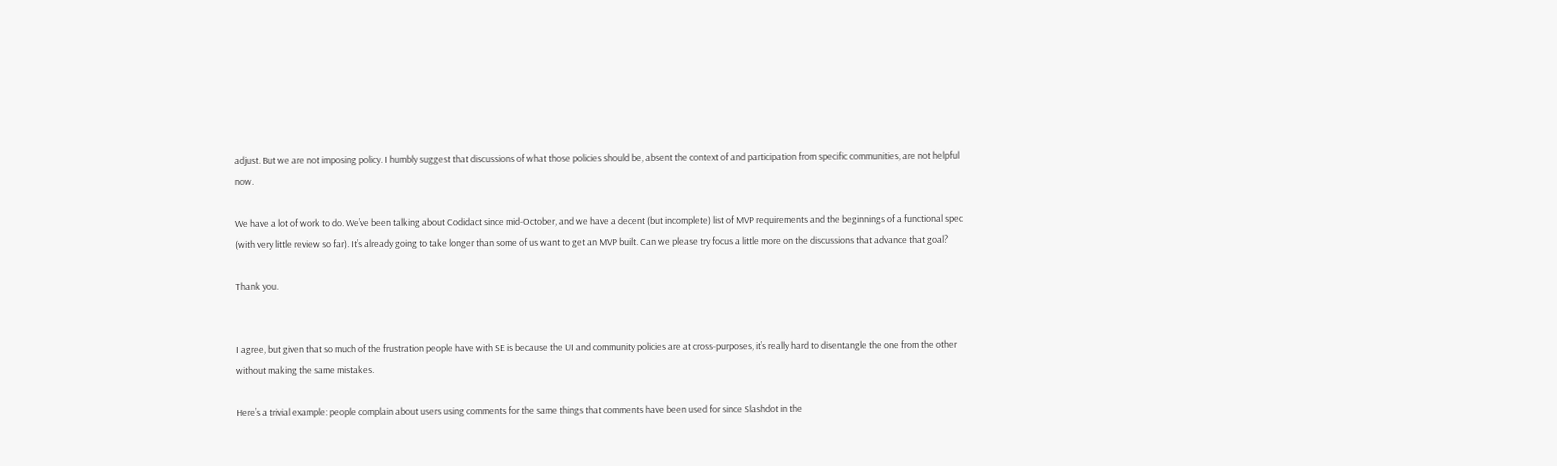adjust. But we are not imposing policy. I humbly suggest that discussions of what those policies should be, absent the context of and participation from specific communities, are not helpful now.

We have a lot of work to do. We’ve been talking about Codidact since mid-October, and we have a decent (but incomplete) list of MVP requirements and the beginnings of a functional spec (with very little review so far). It’s already going to take longer than some of us want to get an MVP built. Can we please try focus a little more on the discussions that advance that goal?

Thank you.


I agree, but given that so much of the frustration people have with SE is because the UI and community policies are at cross-purposes, it’s really hard to disentangle the one from the other without making the same mistakes.

Here’s a trivial example: people complain about users using comments for the same things that comments have been used for since Slashdot in the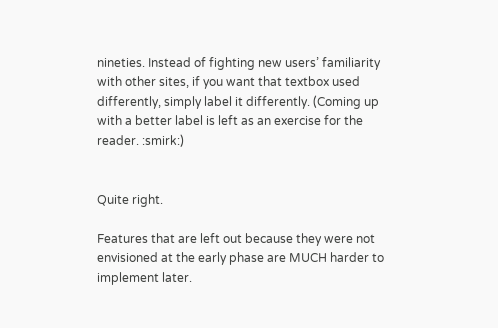nineties. Instead of fighting new users’ familiarity with other sites, if you want that textbox used differently, simply label it differently. (Coming up with a better label is left as an exercise for the reader. :smirk:)


Quite right.

Features that are left out because they were not envisioned at the early phase are MUCH harder to implement later.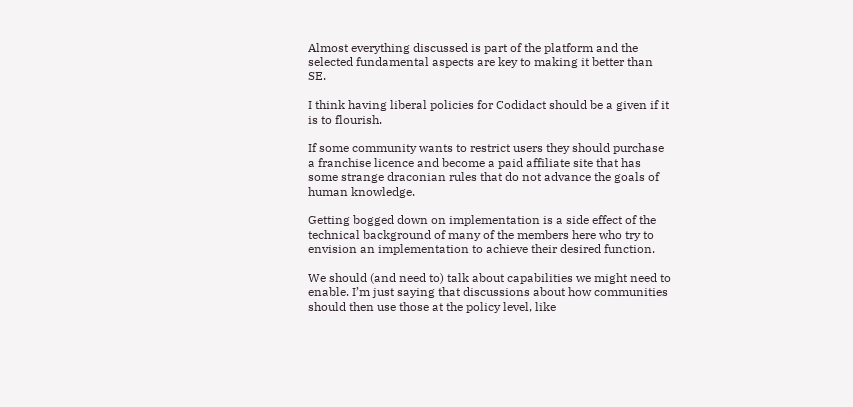Almost everything discussed is part of the platform and the selected fundamental aspects are key to making it better than SE.

I think having liberal policies for Codidact should be a given if it is to flourish.

If some community wants to restrict users they should purchase a franchise licence and become a paid affiliate site that has some strange draconian rules that do not advance the goals of human knowledge.

Getting bogged down on implementation is a side effect of the technical background of many of the members here who try to envision an implementation to achieve their desired function.

We should (and need to) talk about capabilities we might need to enable. I’m just saying that discussions about how communities should then use those at the policy level, like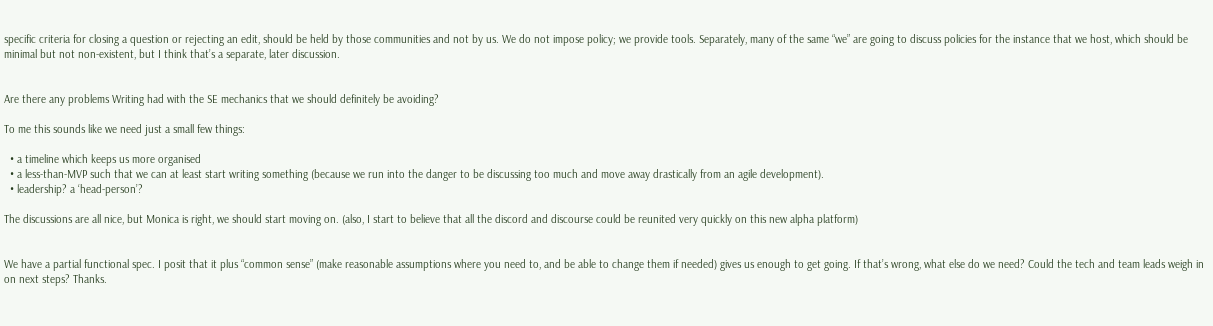specific criteria for closing a question or rejecting an edit, should be held by those communities and not by us. We do not impose policy; we provide tools. Separately, many of the same “we” are going to discuss policies for the instance that we host, which should be minimal but not non-existent, but I think that’s a separate, later discussion.


Are there any problems Writing had with the SE mechanics that we should definitely be avoiding?

To me this sounds like we need just a small few things:

  • a timeline which keeps us more organised
  • a less-than-MVP such that we can at least start writing something (because we run into the danger to be discussing too much and move away drastically from an agile development).
  • leadership? a ‘head-person’?

The discussions are all nice, but Monica is right, we should start moving on. (also, I start to believe that all the discord and discourse could be reunited very quickly on this new alpha platform)


We have a partial functional spec. I posit that it plus “common sense” (make reasonable assumptions where you need to, and be able to change them if needed) gives us enough to get going. If that’s wrong, what else do we need? Could the tech and team leads weigh in on next steps? Thanks.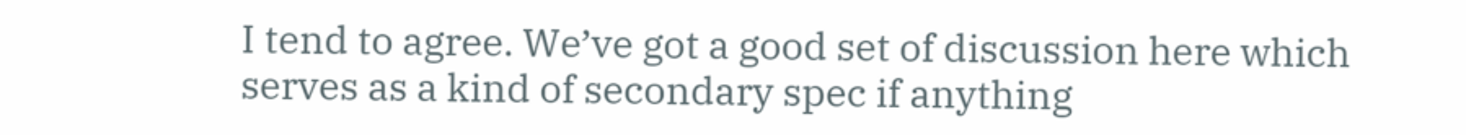I tend to agree. We’ve got a good set of discussion here which serves as a kind of secondary spec if anything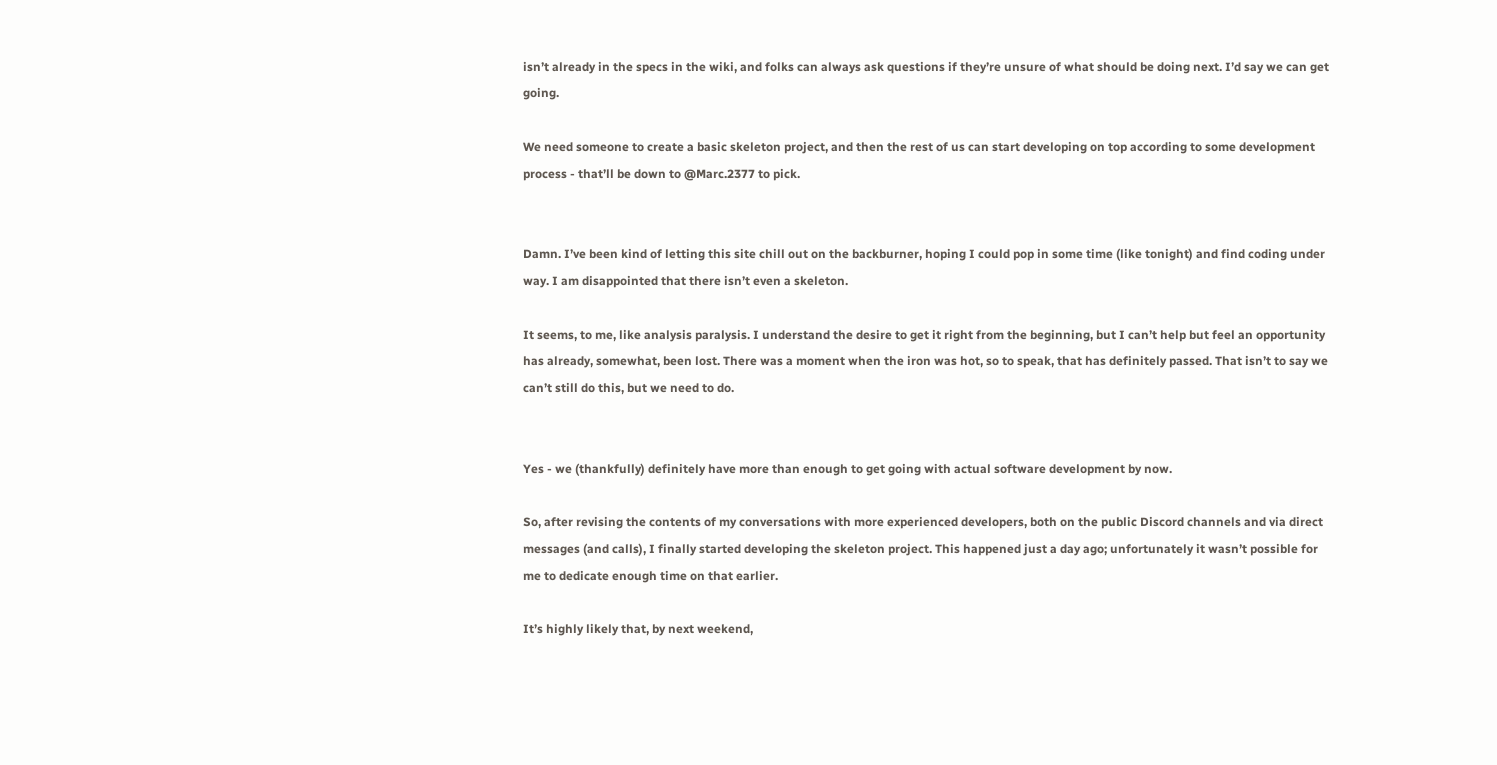isn’t already in the specs in the wiki, and folks can always ask questions if they’re unsure of what should be doing next. I’d say we can get going.

We need someone to create a basic skeleton project, and then the rest of us can start developing on top according to some development process - that’ll be down to @Marc.2377 to pick.


Damn. I’ve been kind of letting this site chill out on the backburner, hoping I could pop in some time (like tonight) and find coding under way. I am disappointed that there isn’t even a skeleton.

It seems, to me, like analysis paralysis. I understand the desire to get it right from the beginning, but I can’t help but feel an opportunity has already, somewhat, been lost. There was a moment when the iron was hot, so to speak, that has definitely passed. That isn’t to say we can’t still do this, but we need to do.


Yes - we (thankfully) definitely have more than enough to get going with actual software development by now.

So, after revising the contents of my conversations with more experienced developers, both on the public Discord channels and via direct messages (and calls), I finally started developing the skeleton project. This happened just a day ago; unfortunately it wasn’t possible for me to dedicate enough time on that earlier.

It’s highly likely that, by next weekend,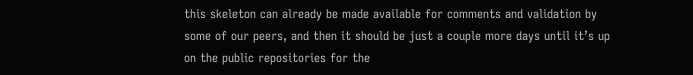this skeleton can already be made available for comments and validation by some of our peers, and then it should be just a couple more days until it’s up on the public repositories for the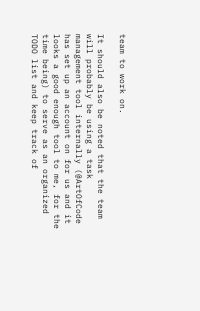team to work on.

It should also be noted that the team will probably be using a task management tool internally (@ArtOfCode has set up an account on for us and it looks a good enough tool to me, for the time being) to serve as an organized TODO list and keep track of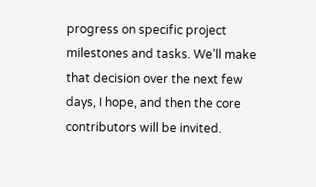progress on specific project milestones and tasks. We’ll make that decision over the next few days, I hope, and then the core contributors will be invited.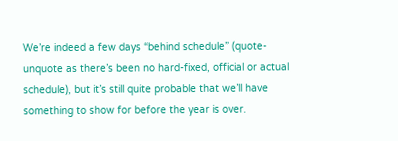We’re indeed a few days “behind schedule” (quote-unquote as there’s been no hard-fixed, official or actual schedule), but it’s still quite probable that we’ll have something to show for before the year is over.